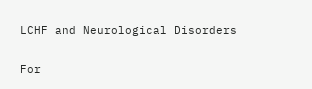LCHF and Neurological Disorders

For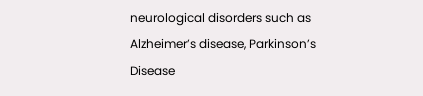neurological disorders such as Alzheimer’s disease, Parkinson’s Disease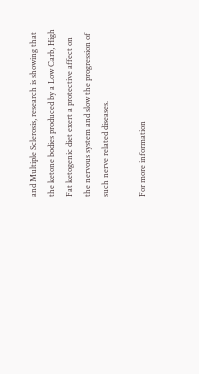and Multiple Sclerosis, research is showing that the ketone bodies produced by a Low Carb, High Fat ketogenic diet exert a protective affect on the nervous system and slow the progression of such nerve related diseases.

For more information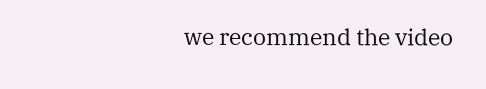we recommend the video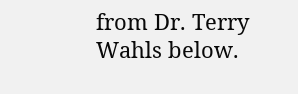from Dr. Terry Wahls below.